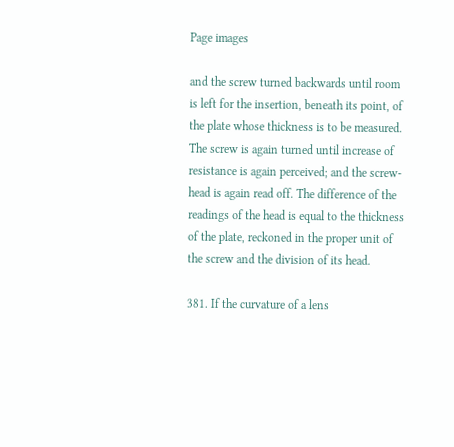Page images

and the screw turned backwards until room is left for the insertion, beneath its point, of the plate whose thickness is to be measured. The screw is again turned until increase of resistance is again perceived; and the screw-head is again read off. The difference of the readings of the head is equal to the thickness of the plate, reckoned in the proper unit of the screw and the division of its head.

381. If the curvature of a lens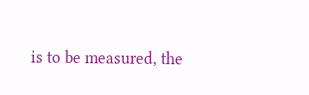is to be measured, the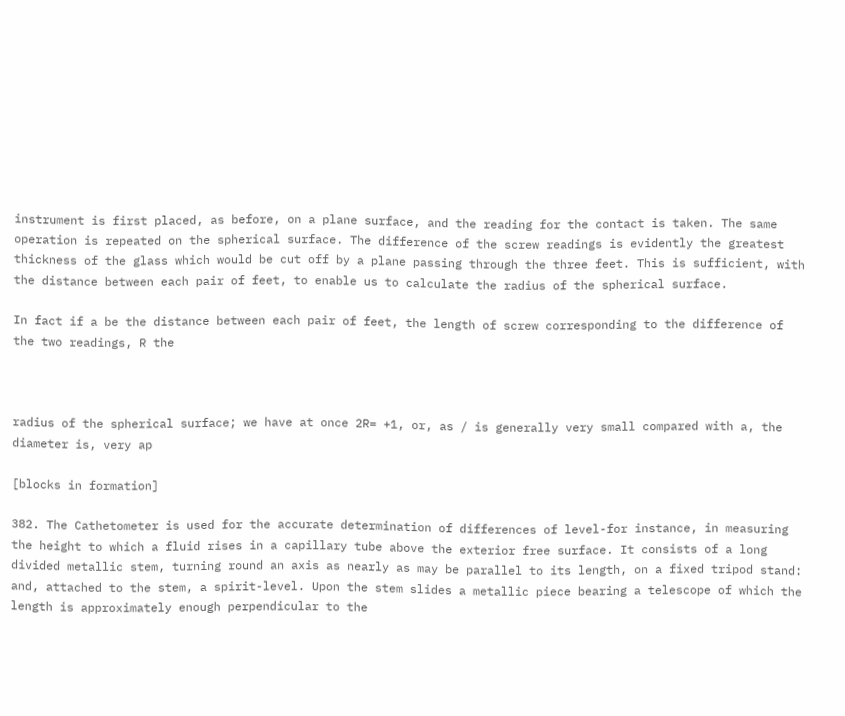instrument is first placed, as before, on a plane surface, and the reading for the contact is taken. The same operation is repeated on the spherical surface. The difference of the screw readings is evidently the greatest thickness of the glass which would be cut off by a plane passing through the three feet. This is sufficient, with the distance between each pair of feet, to enable us to calculate the radius of the spherical surface.

In fact if a be the distance between each pair of feet, the length of screw corresponding to the difference of the two readings, R the



radius of the spherical surface; we have at once 2R= +1, or, as / is generally very small compared with a, the diameter is, very ap

[blocks in formation]

382. The Cathetometer is used for the accurate determination of differences of level-for instance, in measuring the height to which a fluid rises in a capillary tube above the exterior free surface. It consists of a long divided metallic stem, turning round an axis as nearly as may be parallel to its length, on a fixed tripod stand: and, attached to the stem, a spirit-level. Upon the stem slides a metallic piece bearing a telescope of which the length is approximately enough perpendicular to the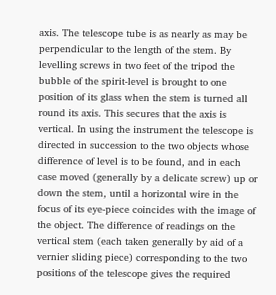axis. The telescope tube is as nearly as may be perpendicular to the length of the stem. By levelling screws in two feet of the tripod the bubble of the spirit-level is brought to one position of its glass when the stem is turned all round its axis. This secures that the axis is vertical. In using the instrument the telescope is directed in succession to the two objects whose difference of level is to be found, and in each case moved (generally by a delicate screw) up or down the stem, until a horizontal wire in the focus of its eye-piece coincides with the image of the object. The difference of readings on the vertical stem (each taken generally by aid of a vernier sliding piece) corresponding to the two positions of the telescope gives the required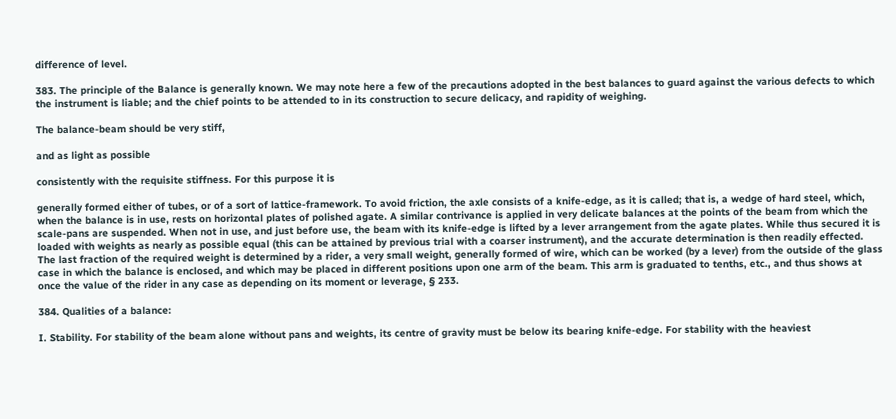difference of level.

383. The principle of the Balance is generally known. We may note here a few of the precautions adopted in the best balances to guard against the various defects to which the instrument is liable; and the chief points to be attended to in its construction to secure delicacy, and rapidity of weighing.

The balance-beam should be very stiff,

and as light as possible

consistently with the requisite stiffness. For this purpose it is

generally formed either of tubes, or of a sort of lattice-framework. To avoid friction, the axle consists of a knife-edge, as it is called; that is, a wedge of hard steel, which, when the balance is in use, rests on horizontal plates of polished agate. A similar contrivance is applied in very delicate balances at the points of the beam from which the scale-pans are suspended. When not in use, and just before use, the beam with its knife-edge is lifted by a lever arrangement from the agate plates. While thus secured it is loaded with weights as nearly as possible equal (this can be attained by previous trial with a coarser instrument), and the accurate determination is then readily effected. The last fraction of the required weight is determined by a rider, a very small weight, generally formed of wire, which can be worked (by a lever) from the outside of the glass case in which the balance is enclosed, and which may be placed in different positions upon one arm of the beam. This arm is graduated to tenths, etc., and thus shows at once the value of the rider in any case as depending on its moment or leverage, § 233.

384. Qualities of a balance:

I. Stability. For stability of the beam alone without pans and weights, its centre of gravity must be below its bearing knife-edge. For stability with the heaviest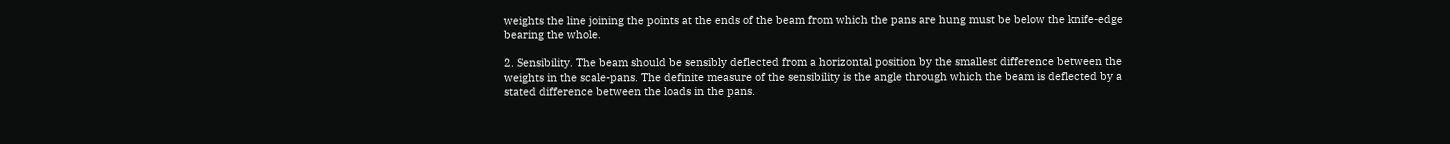weights the line joining the points at the ends of the beam from which the pans are hung must be below the knife-edge bearing the whole.

2. Sensibility. The beam should be sensibly deflected from a horizontal position by the smallest difference between the weights in the scale-pans. The definite measure of the sensibility is the angle through which the beam is deflected by a stated difference between the loads in the pans.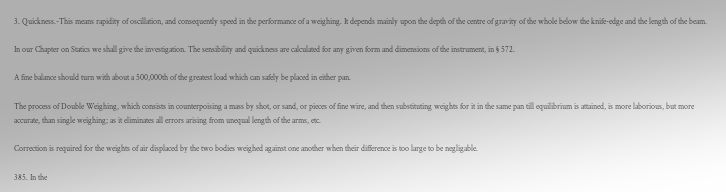3. Quickness.-This means rapidity of oscillation, and consequently speed in the performance of a weighing. It depends mainly upon the depth of the centre of gravity of the whole below the knife-edge and the length of the beam.

In our Chapter on Statics we shall give the investigation. The sensibility and quickness are calculated for any given form and dimensions of the instrument, in § 572.

A fine balance should turn with about a 500,000th of the greatest load which can safely be placed in either pan.

The process of Double Weighing, which consists in counterpoising a mass by shot, or sand, or pieces of fine wire, and then substituting weights for it in the same pan till equilibrium is attained, is more laborious, but more accurate, than single weighing; as it eliminates all errors arising from unequal length of the arms, etc.

Correction is required for the weights of air displaced by the two bodies weighed against one another when their difference is too large to be negligable.

385. In the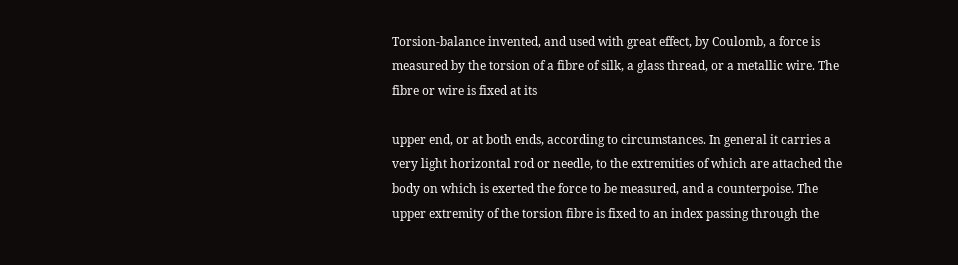Torsion-balance invented, and used with great effect, by Coulomb, a force is measured by the torsion of a fibre of silk, a glass thread, or a metallic wire. The fibre or wire is fixed at its

upper end, or at both ends, according to circumstances. In general it carries a very light horizontal rod or needle, to the extremities of which are attached the body on which is exerted the force to be measured, and a counterpoise. The upper extremity of the torsion fibre is fixed to an index passing through the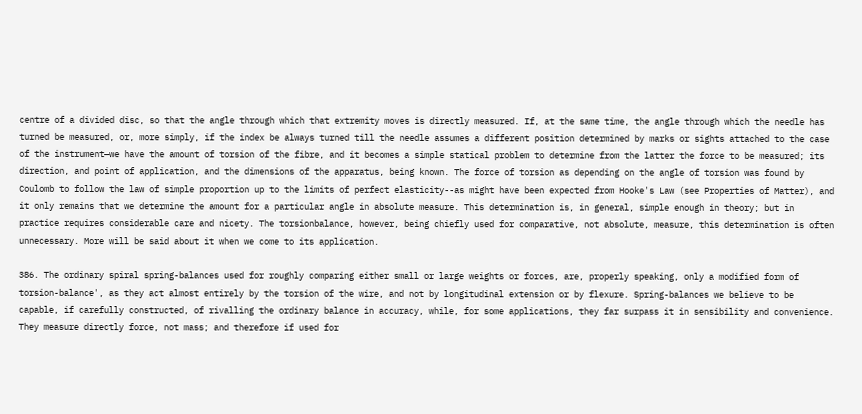centre of a divided disc, so that the angle through which that extremity moves is directly measured. If, at the same time, the angle through which the needle has turned be measured, or, more simply, if the index be always turned till the needle assumes a different position determined by marks or sights attached to the case of the instrument—we have the amount of torsion of the fibre, and it becomes a simple statical problem to determine from the latter the force to be measured; its direction, and point of application, and the dimensions of the apparatus, being known. The force of torsion as depending on the angle of torsion was found by Coulomb to follow the law of simple proportion up to the limits of perfect elasticity--as might have been expected from Hooke's Law (see Properties of Matter), and it only remains that we determine the amount for a particular angle in absolute measure. This determination is, in general, simple enough in theory; but in practice requires considerable care and nicety. The torsionbalance, however, being chiefly used for comparative, not absolute, measure, this determination is often unnecessary. More will be said about it when we come to its application.

386. The ordinary spiral spring-balances used for roughly comparing either small or large weights or forces, are, properly speaking, only a modified form of torsion-balance', as they act almost entirely by the torsion of the wire, and not by longitudinal extension or by flexure. Spring-balances we believe to be capable, if carefully constructed, of rivalling the ordinary balance in accuracy, while, for some applications, they far surpass it in sensibility and convenience. They measure directly force, not mass; and therefore if used for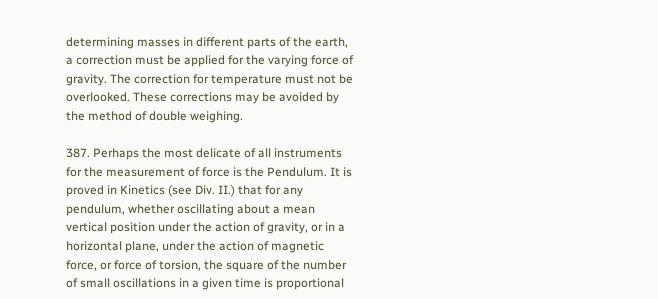determining masses in different parts of the earth, a correction must be applied for the varying force of gravity. The correction for temperature must not be overlooked. These corrections may be avoided by the method of double weighing.

387. Perhaps the most delicate of all instruments for the measurement of force is the Pendulum. It is proved in Kinetics (see Div. II.) that for any pendulum, whether oscillating about a mean vertical position under the action of gravity, or in a horizontal plane, under the action of magnetic force, or force of torsion, the square of the number of small oscillations in a given time is proportional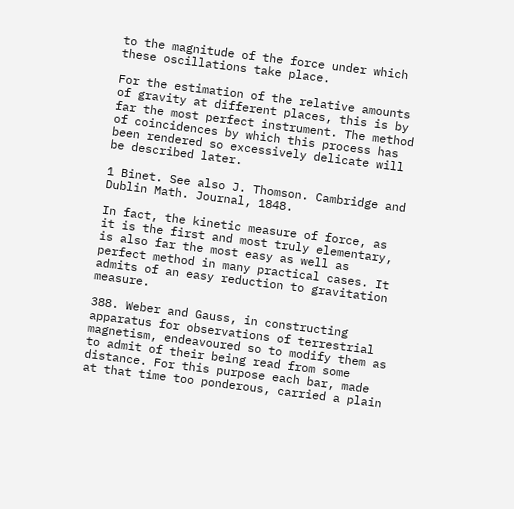to the magnitude of the force under which these oscillations take place.

For the estimation of the relative amounts of gravity at different places, this is by far the most perfect instrument. The method of coincidences by which this process has been rendered so excessively delicate will be described later.

1 Binet. See also J. Thomson. Cambridge and Dublin Math. Journal, 1848.

In fact, the kinetic measure of force, as it is the first and most truly elementary, is also far the most easy as well as perfect method in many practical cases. It admits of an easy reduction to gravitation measure.

388. Weber and Gauss, in constructing apparatus for observations of terrestrial magnetism, endeavoured so to modify them as to admit of their being read from some distance. For this purpose each bar, made at that time too ponderous, carried a plain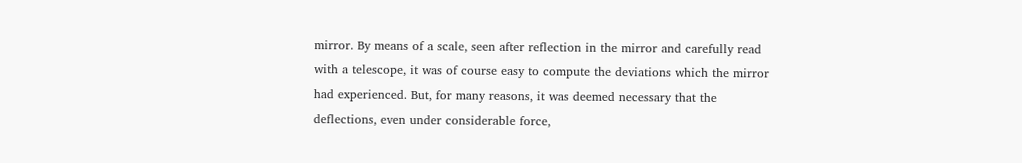mirror. By means of a scale, seen after reflection in the mirror and carefully read with a telescope, it was of course easy to compute the deviations which the mirror had experienced. But, for many reasons, it was deemed necessary that the deflections, even under considerable force,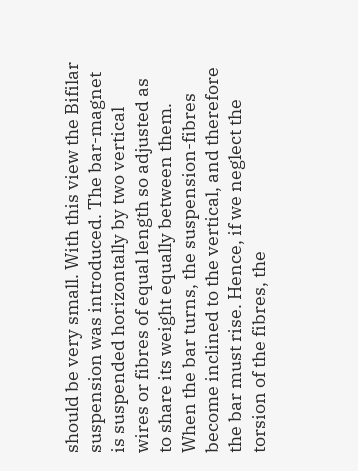should be very small. With this view the Bifilar suspension was introduced. The bar-magnet is suspended horizontally by two vertical wires or fibres of equal length so adjusted as to share its weight equally between them. When the bar turns, the suspension-fibres become inclined to the vertical, and therefore the bar must rise. Hence, if we neglect the torsion of the fibres, the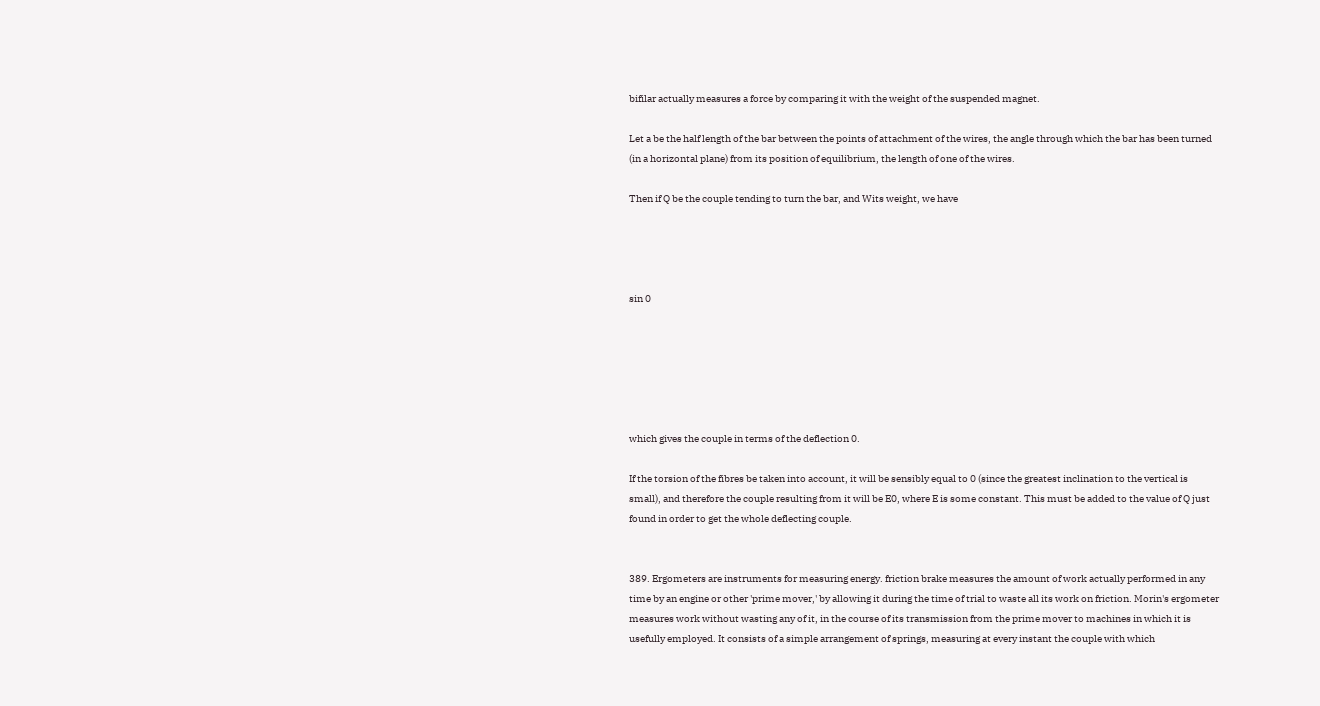bifilar actually measures a force by comparing it with the weight of the suspended magnet.

Let a be the half length of the bar between the points of attachment of the wires, the angle through which the bar has been turned (in a horizontal plane) from its position of equilibrium, the length of one of the wires.

Then if Q be the couple tending to turn the bar, and Wits weight, we have




sin 0






which gives the couple in terms of the deflection 0.

If the torsion of the fibres be taken into account, it will be sensibly equal to 0 (since the greatest inclination to the vertical is small), and therefore the couple resulting from it will be E0, where E is some constant. This must be added to the value of Q just found in order to get the whole deflecting couple.


389. Ergometers are instruments for measuring energy. friction brake measures the amount of work actually performed in any time by an engine or other 'prime mover,' by allowing it during the time of trial to waste all its work on friction. Morin's ergometer measures work without wasting any of it, in the course of its transmission from the prime mover to machines in which it is usefully employed. It consists of a simple arrangement of springs, measuring at every instant the couple with which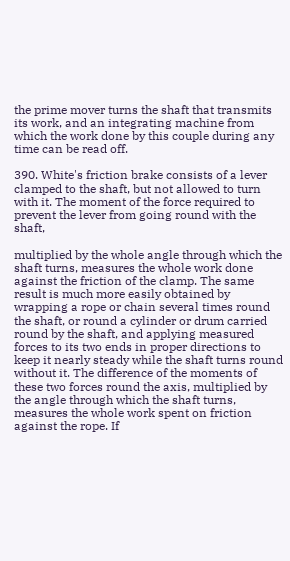the prime mover turns the shaft that transmits its work, and an integrating machine from which the work done by this couple during any time can be read off.

390. White's friction brake consists of a lever clamped to the shaft, but not allowed to turn with it. The moment of the force required to prevent the lever from going round with the shaft,

multiplied by the whole angle through which the shaft turns, measures the whole work done against the friction of the clamp. The same result is much more easily obtained by wrapping a rope or chain several times round the shaft, or round a cylinder or drum carried round by the shaft, and applying measured forces to its two ends in proper directions to keep it nearly steady while the shaft turns round without it. The difference of the moments of these two forces round the axis, multiplied by the angle through which the shaft turns, measures the whole work spent on friction against the rope. If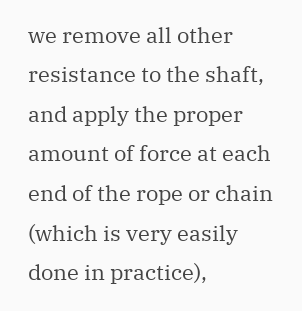we remove all other resistance to the shaft, and apply the proper amount of force at each end of the rope or chain (which is very easily done in practice),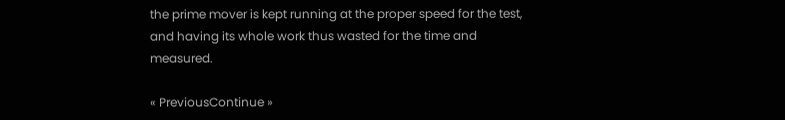the prime mover is kept running at the proper speed for the test, and having its whole work thus wasted for the time and measured.

« PreviousContinue »